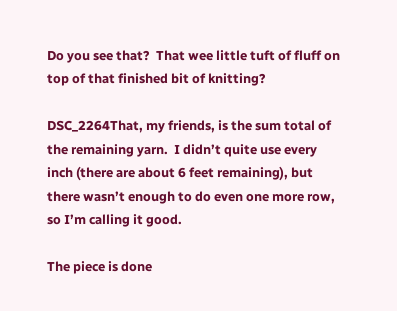Do you see that?  That wee little tuft of fluff on top of that finished bit of knitting?

DSC_2264That, my friends, is the sum total of the remaining yarn.  I didn’t quite use every inch (there are about 6 feet remaining), but there wasn’t enough to do even one more row, so I’m calling it good.

The piece is done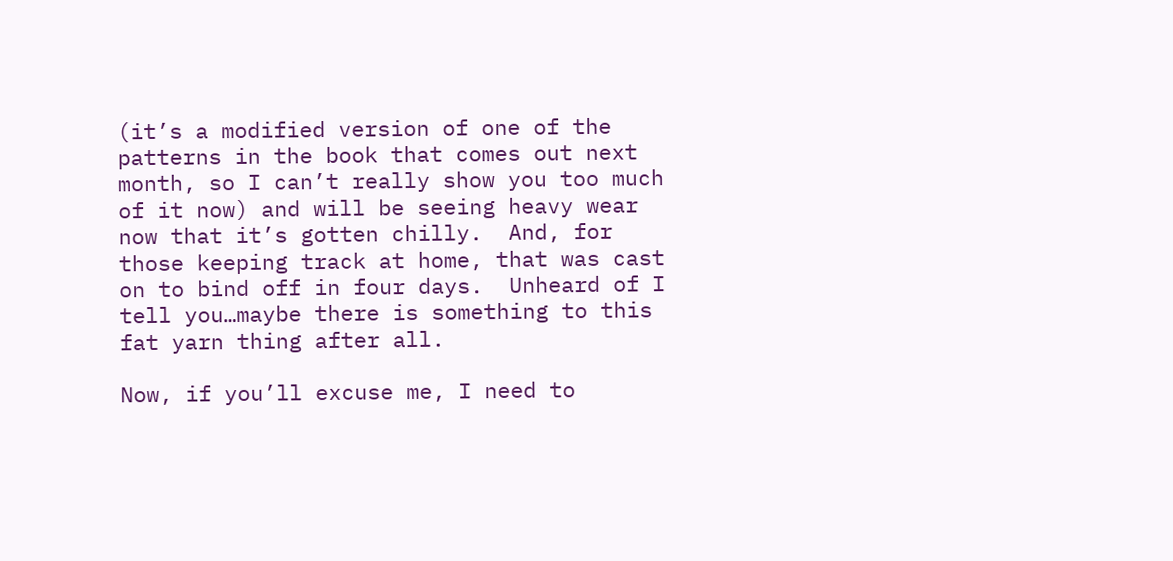(it’s a modified version of one of the patterns in the book that comes out next month, so I can’t really show you too much of it now) and will be seeing heavy wear now that it’s gotten chilly.  And, for those keeping track at home, that was cast on to bind off in four days.  Unheard of I tell you…maybe there is something to this fat yarn thing after all.

Now, if you’ll excuse me, I need to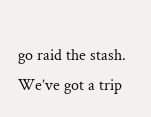go raid the stash.  We’ve got a trip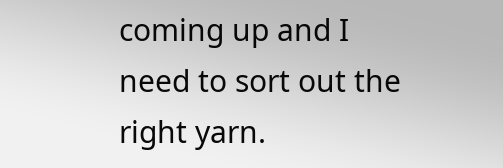coming up and I need to sort out the right yarn.